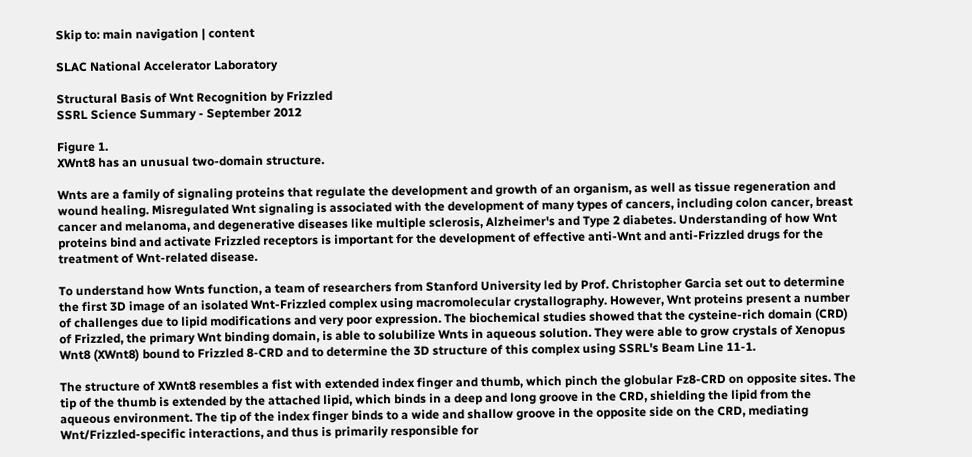Skip to: main navigation | content

SLAC National Accelerator Laboratory

Structural Basis of Wnt Recognition by Frizzled
SSRL Science Summary - September 2012

Figure 1.
XWnt8 has an unusual two-domain structure.

Wnts are a family of signaling proteins that regulate the development and growth of an organism, as well as tissue regeneration and wound healing. Misregulated Wnt signaling is associated with the development of many types of cancers, including colon cancer, breast cancer and melanoma, and degenerative diseases like multiple sclerosis, Alzheimer's and Type 2 diabetes. Understanding of how Wnt proteins bind and activate Frizzled receptors is important for the development of effective anti-Wnt and anti-Frizzled drugs for the treatment of Wnt-related disease.

To understand how Wnts function, a team of researchers from Stanford University led by Prof. Christopher Garcia set out to determine the first 3D image of an isolated Wnt-Frizzled complex using macromolecular crystallography. However, Wnt proteins present a number of challenges due to lipid modifications and very poor expression. The biochemical studies showed that the cysteine-rich domain (CRD) of Frizzled, the primary Wnt binding domain, is able to solubilize Wnts in aqueous solution. They were able to grow crystals of Xenopus Wnt8 (XWnt8) bound to Frizzled 8-CRD and to determine the 3D structure of this complex using SSRL's Beam Line 11-1.

The structure of XWnt8 resembles a fist with extended index finger and thumb, which pinch the globular Fz8-CRD on opposite sites. The tip of the thumb is extended by the attached lipid, which binds in a deep and long groove in the CRD, shielding the lipid from the aqueous environment. The tip of the index finger binds to a wide and shallow groove in the opposite side on the CRD, mediating Wnt/Frizzled-specific interactions, and thus is primarily responsible for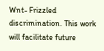Wnt- Frizzled discrimination. This work will facilitate future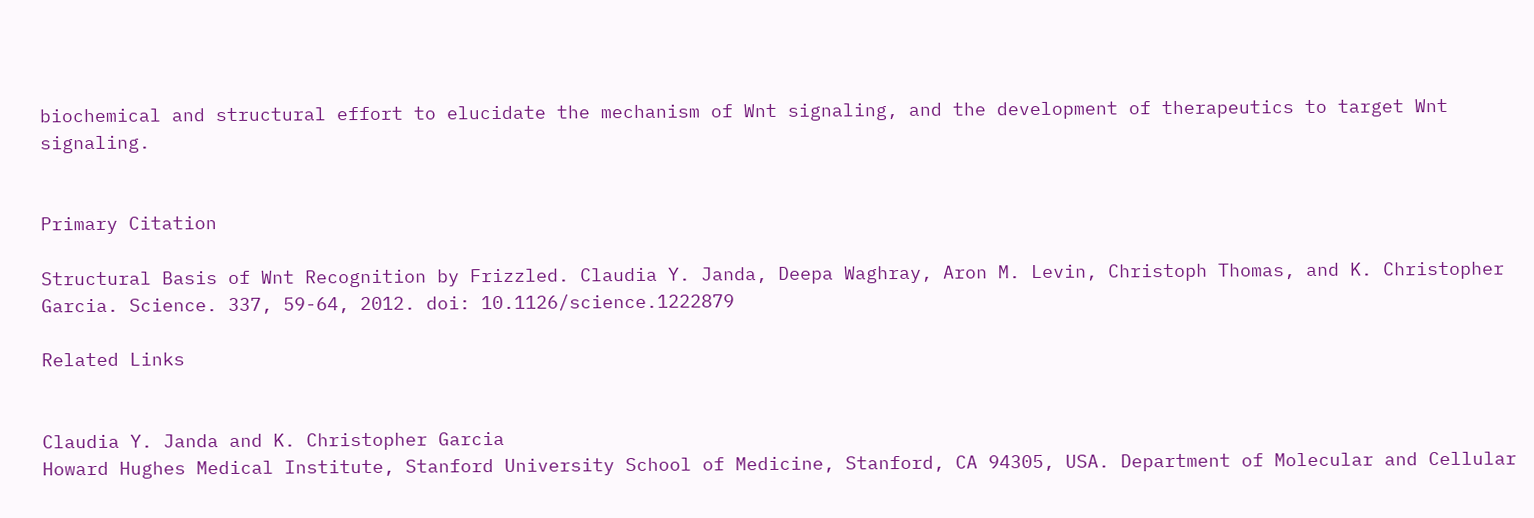biochemical and structural effort to elucidate the mechanism of Wnt signaling, and the development of therapeutics to target Wnt signaling.


Primary Citation

Structural Basis of Wnt Recognition by Frizzled. Claudia Y. Janda, Deepa Waghray, Aron M. Levin, Christoph Thomas, and K. Christopher Garcia. Science. 337, 59-64, 2012. doi: 10.1126/science.1222879

Related Links


Claudia Y. Janda and K. Christopher Garcia
Howard Hughes Medical Institute, Stanford University School of Medicine, Stanford, CA 94305, USA. Department of Molecular and Cellular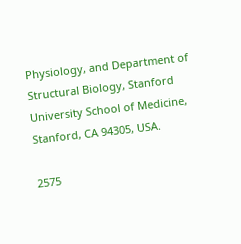Physiology, and Department of Structural Biology, Stanford University School of Medicine, Stanford, CA 94305, USA.

2575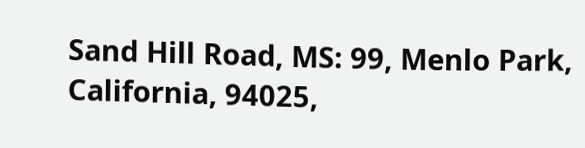Sand Hill Road, MS: 99, Menlo Park, California, 94025,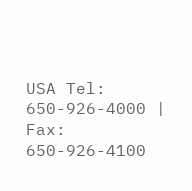USA Tel: 650-926-4000 | Fax: 650-926-4100